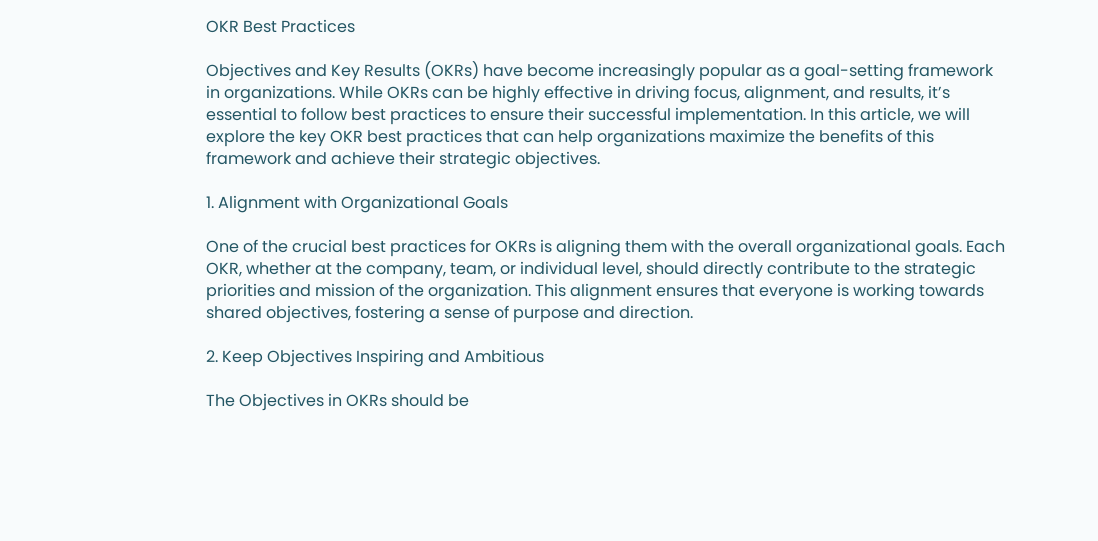OKR Best Practices

Objectives and Key Results (OKRs) have become increasingly popular as a goal-setting framework in organizations. While OKRs can be highly effective in driving focus, alignment, and results, it’s essential to follow best practices to ensure their successful implementation. In this article, we will explore the key OKR best practices that can help organizations maximize the benefits of this framework and achieve their strategic objectives.

1. Alignment with Organizational Goals

One of the crucial best practices for OKRs is aligning them with the overall organizational goals. Each OKR, whether at the company, team, or individual level, should directly contribute to the strategic priorities and mission of the organization. This alignment ensures that everyone is working towards shared objectives, fostering a sense of purpose and direction.

2. Keep Objectives Inspiring and Ambitious

The Objectives in OKRs should be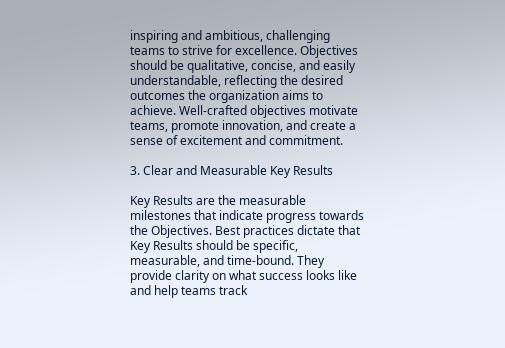inspiring and ambitious, challenging teams to strive for excellence. Objectives should be qualitative, concise, and easily understandable, reflecting the desired outcomes the organization aims to achieve. Well-crafted objectives motivate teams, promote innovation, and create a sense of excitement and commitment.

3. Clear and Measurable Key Results

Key Results are the measurable milestones that indicate progress towards the Objectives. Best practices dictate that Key Results should be specific, measurable, and time-bound. They provide clarity on what success looks like and help teams track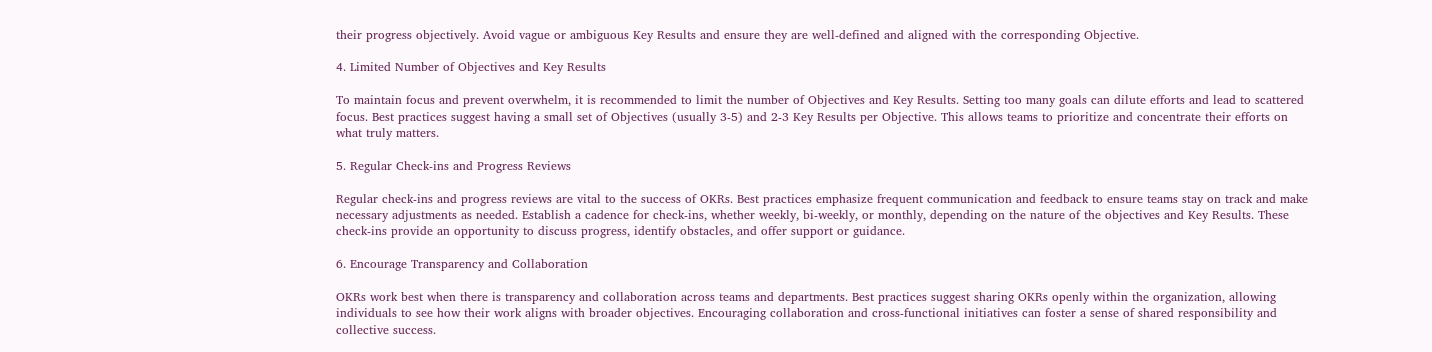their progress objectively. Avoid vague or ambiguous Key Results and ensure they are well-defined and aligned with the corresponding Objective.

4. Limited Number of Objectives and Key Results

To maintain focus and prevent overwhelm, it is recommended to limit the number of Objectives and Key Results. Setting too many goals can dilute efforts and lead to scattered focus. Best practices suggest having a small set of Objectives (usually 3-5) and 2-3 Key Results per Objective. This allows teams to prioritize and concentrate their efforts on what truly matters.

5. Regular Check-ins and Progress Reviews

Regular check-ins and progress reviews are vital to the success of OKRs. Best practices emphasize frequent communication and feedback to ensure teams stay on track and make necessary adjustments as needed. Establish a cadence for check-ins, whether weekly, bi-weekly, or monthly, depending on the nature of the objectives and Key Results. These check-ins provide an opportunity to discuss progress, identify obstacles, and offer support or guidance.

6. Encourage Transparency and Collaboration

OKRs work best when there is transparency and collaboration across teams and departments. Best practices suggest sharing OKRs openly within the organization, allowing individuals to see how their work aligns with broader objectives. Encouraging collaboration and cross-functional initiatives can foster a sense of shared responsibility and collective success.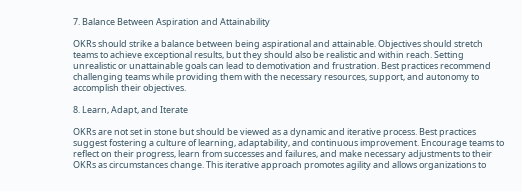7. Balance Between Aspiration and Attainability

OKRs should strike a balance between being aspirational and attainable. Objectives should stretch teams to achieve exceptional results, but they should also be realistic and within reach. Setting unrealistic or unattainable goals can lead to demotivation and frustration. Best practices recommend challenging teams while providing them with the necessary resources, support, and autonomy to accomplish their objectives.

8. Learn, Adapt, and Iterate

OKRs are not set in stone but should be viewed as a dynamic and iterative process. Best practices suggest fostering a culture of learning, adaptability, and continuous improvement. Encourage teams to reflect on their progress, learn from successes and failures, and make necessary adjustments to their OKRs as circumstances change. This iterative approach promotes agility and allows organizations to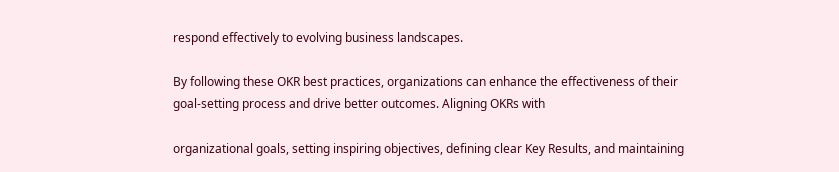respond effectively to evolving business landscapes.

By following these OKR best practices, organizations can enhance the effectiveness of their goal-setting process and drive better outcomes. Aligning OKRs with

organizational goals, setting inspiring objectives, defining clear Key Results, and maintaining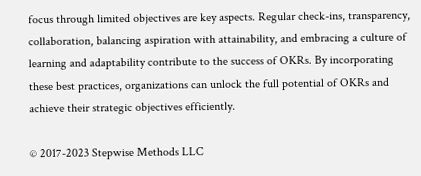focus through limited objectives are key aspects. Regular check-ins, transparency, collaboration, balancing aspiration with attainability, and embracing a culture of learning and adaptability contribute to the success of OKRs. By incorporating these best practices, organizations can unlock the full potential of OKRs and achieve their strategic objectives efficiently.

© 2017-2023 Stepwise Methods LLC